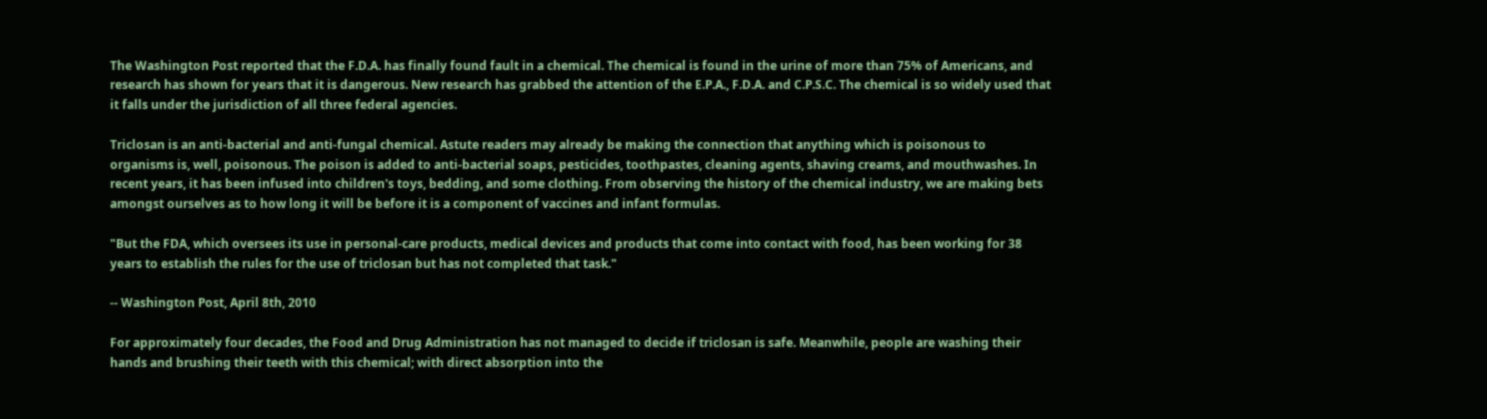The Washington Post reported that the F.D.A. has finally found fault in a chemical. The chemical is found in the urine of more than 75% of Americans, and research has shown for years that it is dangerous. New research has grabbed the attention of the E.P.A., F.D.A. and C.P.S.C. The chemical is so widely used that it falls under the jurisdiction of all three federal agencies.

Triclosan is an anti-bacterial and anti-fungal chemical. Astute readers may already be making the connection that anything which is poisonous to organisms is, well, poisonous. The poison is added to anti-bacterial soaps, pesticides, toothpastes, cleaning agents, shaving creams, and mouthwashes. In recent years, it has been infused into children's toys, bedding, and some clothing. From observing the history of the chemical industry, we are making bets amongst ourselves as to how long it will be before it is a component of vaccines and infant formulas.

"But the FDA, which oversees its use in personal-care products, medical devices and products that come into contact with food, has been working for 38 years to establish the rules for the use of triclosan but has not completed that task."

-- Washington Post, April 8th, 2010

For approximately four decades, the Food and Drug Administration has not managed to decide if triclosan is safe. Meanwhile, people are washing their hands and brushing their teeth with this chemical; with direct absorption into the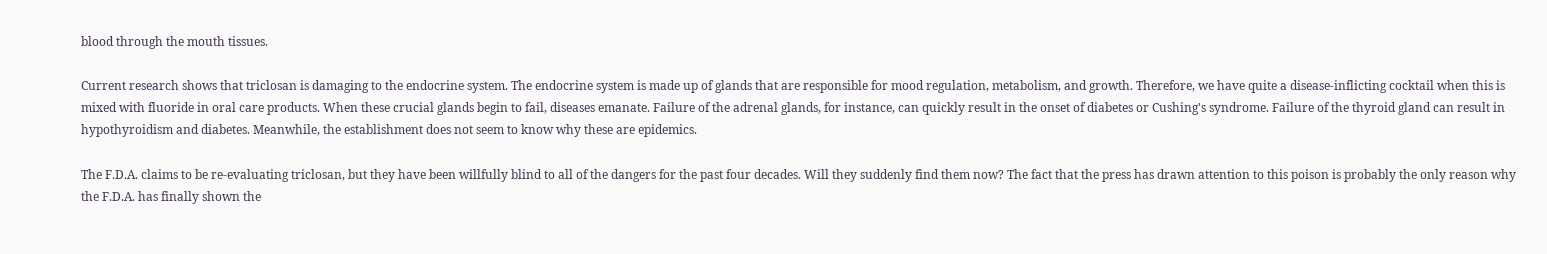blood through the mouth tissues.

Current research shows that triclosan is damaging to the endocrine system. The endocrine system is made up of glands that are responsible for mood regulation, metabolism, and growth. Therefore, we have quite a disease-inflicting cocktail when this is mixed with fluoride in oral care products. When these crucial glands begin to fail, diseases emanate. Failure of the adrenal glands, for instance, can quickly result in the onset of diabetes or Cushing's syndrome. Failure of the thyroid gland can result in hypothyroidism and diabetes. Meanwhile, the establishment does not seem to know why these are epidemics.

The F.D.A. claims to be re-evaluating triclosan, but they have been willfully blind to all of the dangers for the past four decades. Will they suddenly find them now? The fact that the press has drawn attention to this poison is probably the only reason why the F.D.A. has finally shown the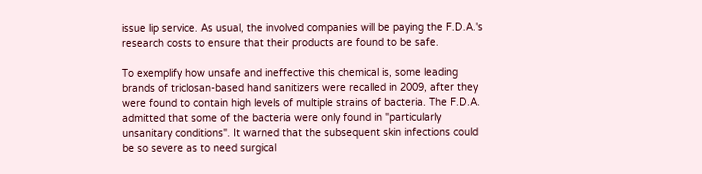issue lip service. As usual, the involved companies will be paying the F.D.A.'s research costs to ensure that their products are found to be safe.

To exemplify how unsafe and ineffective this chemical is, some leading brands of triclosan-based hand sanitizers were recalled in 2009, after they were found to contain high levels of multiple strains of bacteria. The F.D.A. admitted that some of the bacteria were only found in "particularly unsanitary conditions". It warned that the subsequent skin infections could be so severe as to need surgical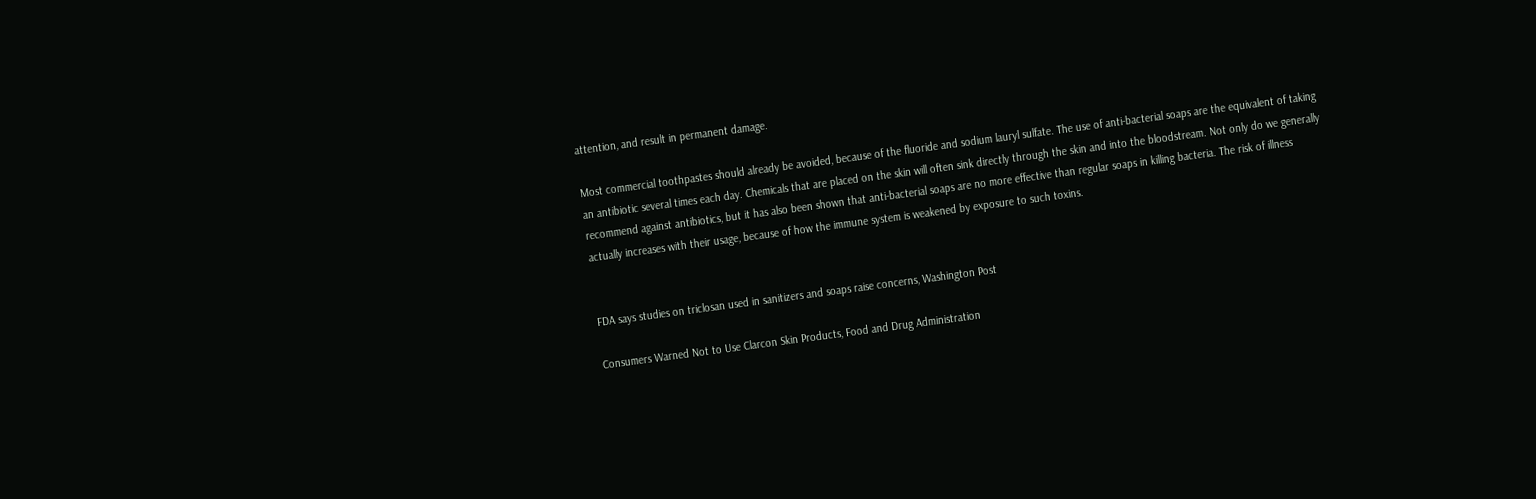attention, and result in permanent damage.

Most commercial toothpastes should already be avoided, because of the fluoride and sodium lauryl sulfate. The use of anti-bacterial soaps are the equivalent of taking an antibiotic several times each day. Chemicals that are placed on the skin will often sink directly through the skin and into the bloodstream. Not only do we generally recommend against antibiotics, but it has also been shown that anti-bacterial soaps are no more effective than regular soaps in killing bacteria. The risk of illness actually increases with their usage, because of how the immune system is weakened by exposure to such toxins.


FDA says studies on triclosan used in sanitizers and soaps raise concerns, Washington Post

Consumers Warned Not to Use Clarcon Skin Products, Food and Drug Administration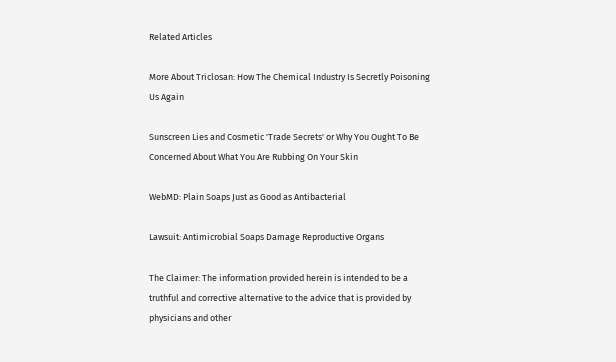Related Articles

More About Triclosan: How The Chemical Industry Is Secretly Poisoning Us Again

Sunscreen Lies and Cosmetic 'Trade Secrets' or Why You Ought To Be Concerned About What You Are Rubbing On Your Skin

WebMD: Plain Soaps Just as Good as Antibacterial

Lawsuit: Antimicrobial Soaps Damage Reproductive Organs

The Claimer: The information provided herein is intended to be a truthful and corrective alternative to the advice that is provided by physicians and other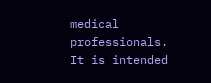medical professionals. It is intended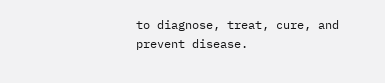to diagnose, treat, cure, and prevent disease.